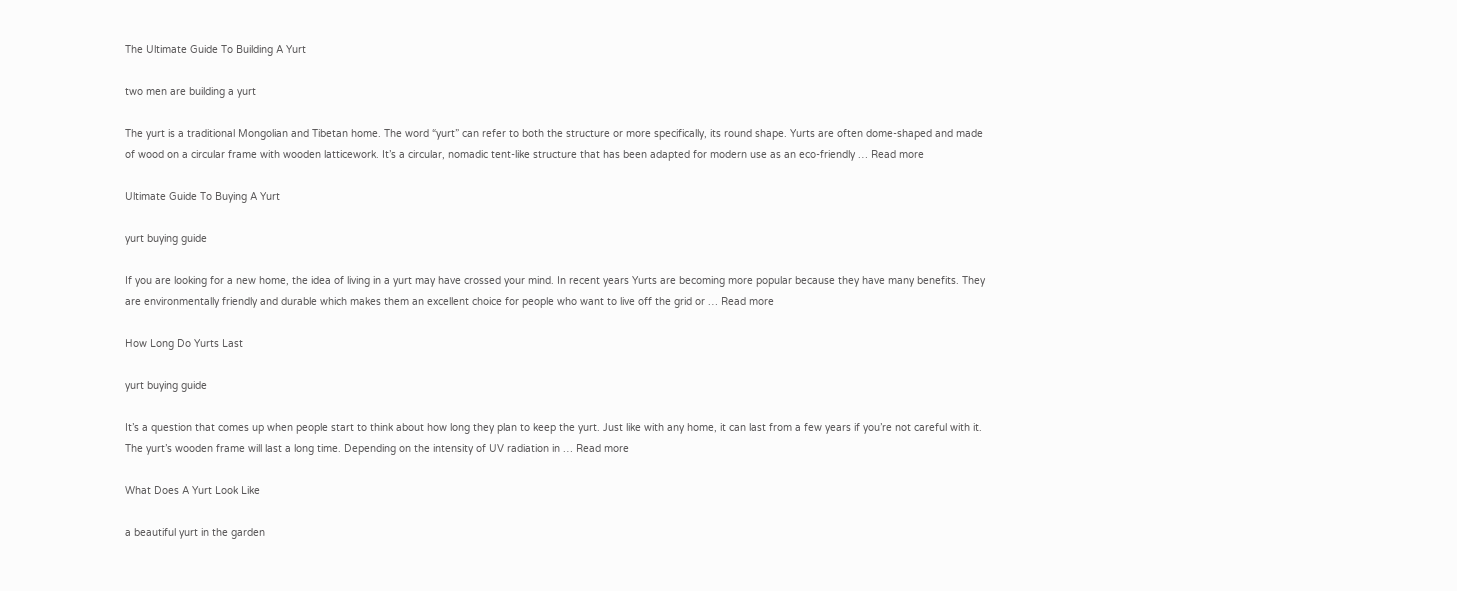The Ultimate Guide To Building A Yurt

two men are building a yurt

The yurt is a traditional Mongolian and Tibetan home. The word “yurt” can refer to both the structure or more specifically, its round shape. Yurts are often dome-shaped and made of wood on a circular frame with wooden latticework. It’s a circular, nomadic tent-like structure that has been adapted for modern use as an eco-friendly … Read more

Ultimate Guide To Buying A Yurt

yurt buying guide

If you are looking for a new home, the idea of living in a yurt may have crossed your mind. In recent years Yurts are becoming more popular because they have many benefits. They are environmentally friendly and durable which makes them an excellent choice for people who want to live off the grid or … Read more

How Long Do Yurts Last

yurt buying guide

It’s a question that comes up when people start to think about how long they plan to keep the yurt. Just like with any home, it can last from a few years if you’re not careful with it.  The yurt’s wooden frame will last a long time. Depending on the intensity of UV radiation in … Read more

What Does A Yurt Look Like

a beautiful yurt in the garden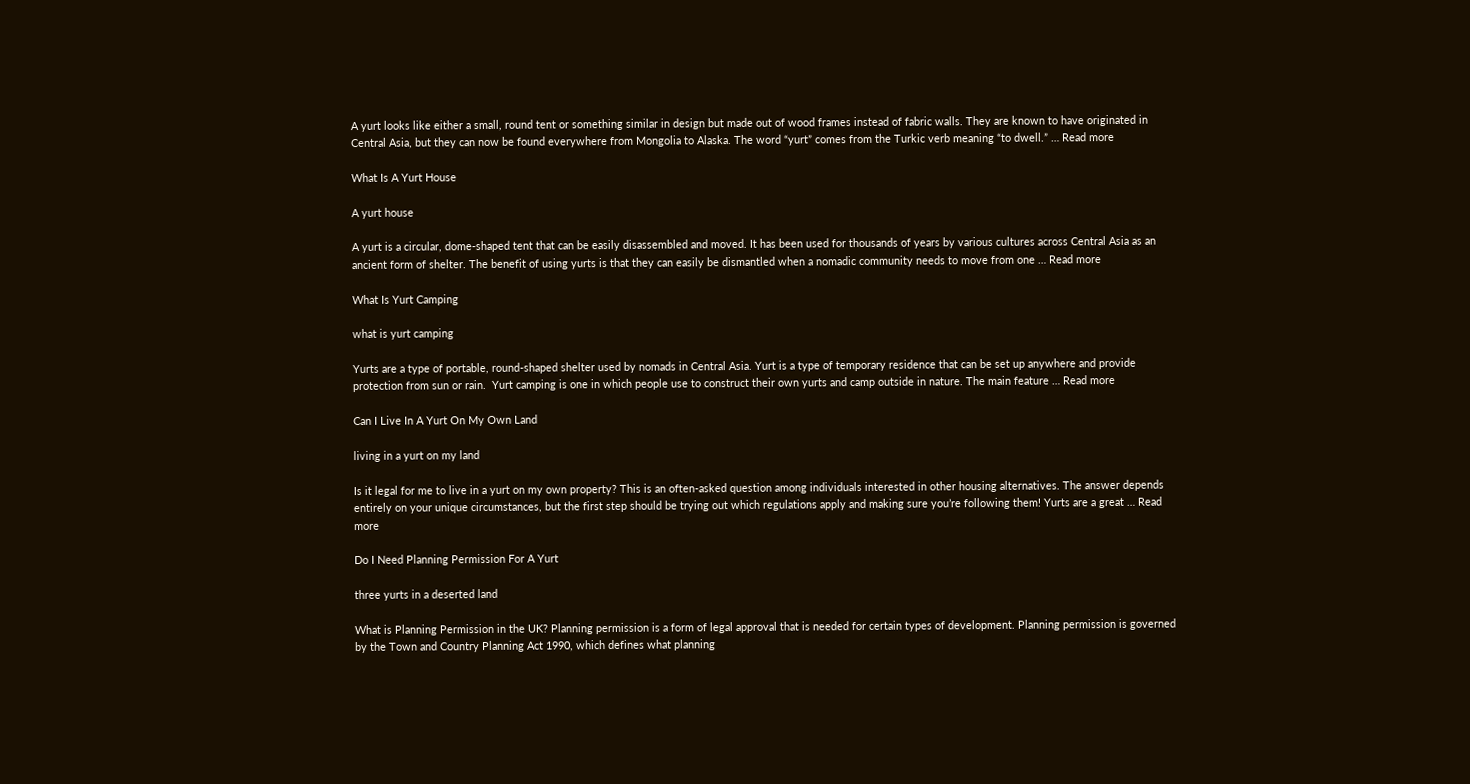A yurt looks like either a small, round tent or something similar in design but made out of wood frames instead of fabric walls. They are known to have originated in Central Asia, but they can now be found everywhere from Mongolia to Alaska. The word “yurt” comes from the Turkic verb meaning “to dwell.” … Read more

What Is A Yurt House

A yurt house

A yurt is a circular, dome-shaped tent that can be easily disassembled and moved. It has been used for thousands of years by various cultures across Central Asia as an ancient form of shelter. The benefit of using yurts is that they can easily be dismantled when a nomadic community needs to move from one … Read more

What Is Yurt Camping

what is yurt camping

Yurts are a type of portable, round-shaped shelter used by nomads in Central Asia. Yurt is a type of temporary residence that can be set up anywhere and provide protection from sun or rain.  Yurt camping is one in which people use to construct their own yurts and camp outside in nature. The main feature … Read more

Can I Live In A Yurt On My Own Land

living in a yurt on my land

Is it legal for me to live in a yurt on my own property? This is an often-asked question among individuals interested in other housing alternatives. The answer depends entirely on your unique circumstances, but the first step should be trying out which regulations apply and making sure you’re following them! Yurts are a great … Read more

Do I Need Planning Permission For A Yurt

three yurts in a deserted land

What is Planning Permission in the UK? Planning permission is a form of legal approval that is needed for certain types of development. Planning permission is governed by the Town and Country Planning Act 1990, which defines what planning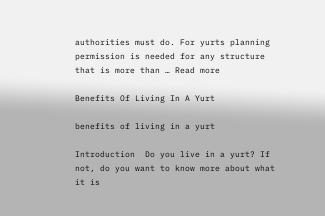authorities must do. For yurts planning permission is needed for any structure that is more than … Read more

Benefits Of Living In A Yurt

benefits of living in a yurt

Introduction  Do you live in a yurt? If not, do you want to know more about what it is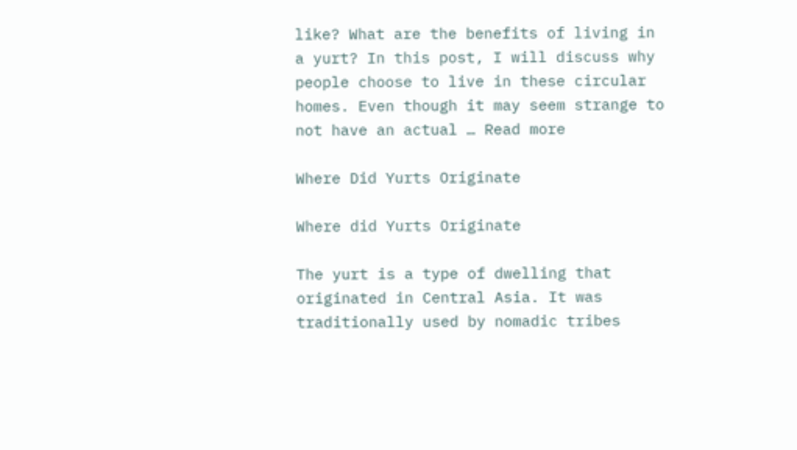like? What are the benefits of living in a yurt? In this post, I will discuss why people choose to live in these circular homes. Even though it may seem strange to not have an actual … Read more

Where Did Yurts Originate

Where did Yurts Originate

The yurt is a type of dwelling that originated in Central Asia. It was traditionally used by nomadic tribes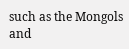such as the Mongols and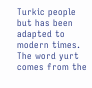Turkic people but has been adapted to modern times. The word yurt comes from the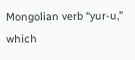Mongolian verb “yur-u,” which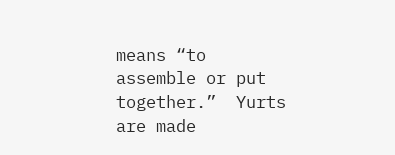means “to assemble or put together.”  Yurts are made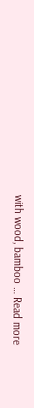with wood, bamboo … Read more